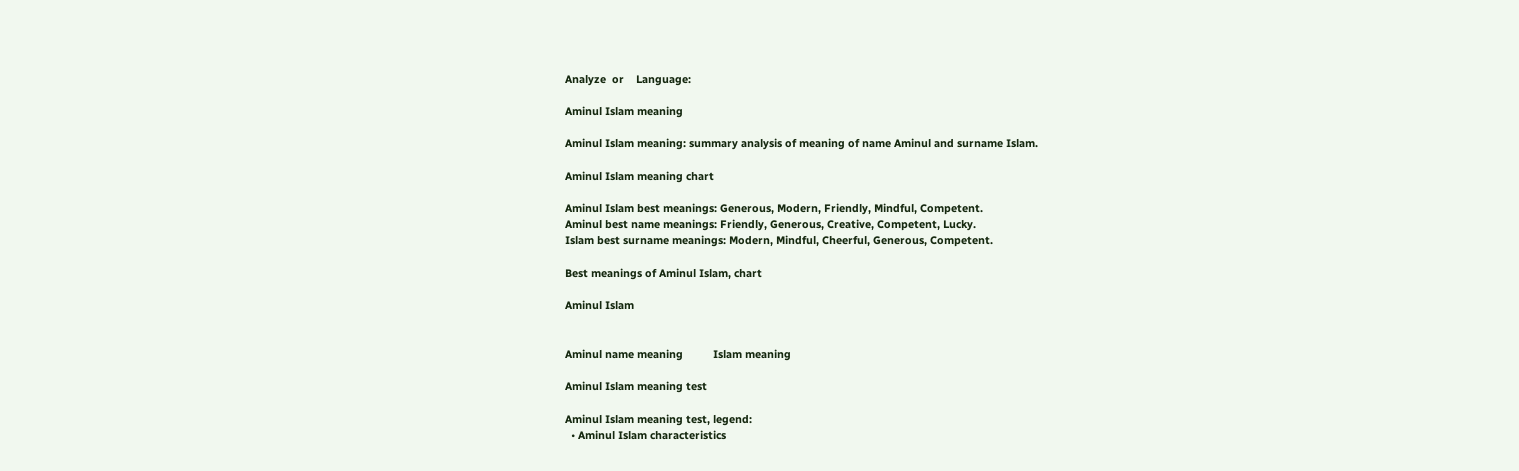Analyze  or    Language:

Aminul Islam meaning

Aminul Islam meaning: summary analysis of meaning of name Aminul and surname Islam.

Aminul Islam meaning chart

Aminul Islam best meanings: Generous, Modern, Friendly, Mindful, Competent.
Aminul best name meanings: Friendly, Generous, Creative, Competent, Lucky.
Islam best surname meanings: Modern, Mindful, Cheerful, Generous, Competent.

Best meanings of Aminul Islam, chart

Aminul Islam


Aminul name meaning          Islam meaning

Aminul Islam meaning test

Aminul Islam meaning test, legend:
  • Aminul Islam characteristics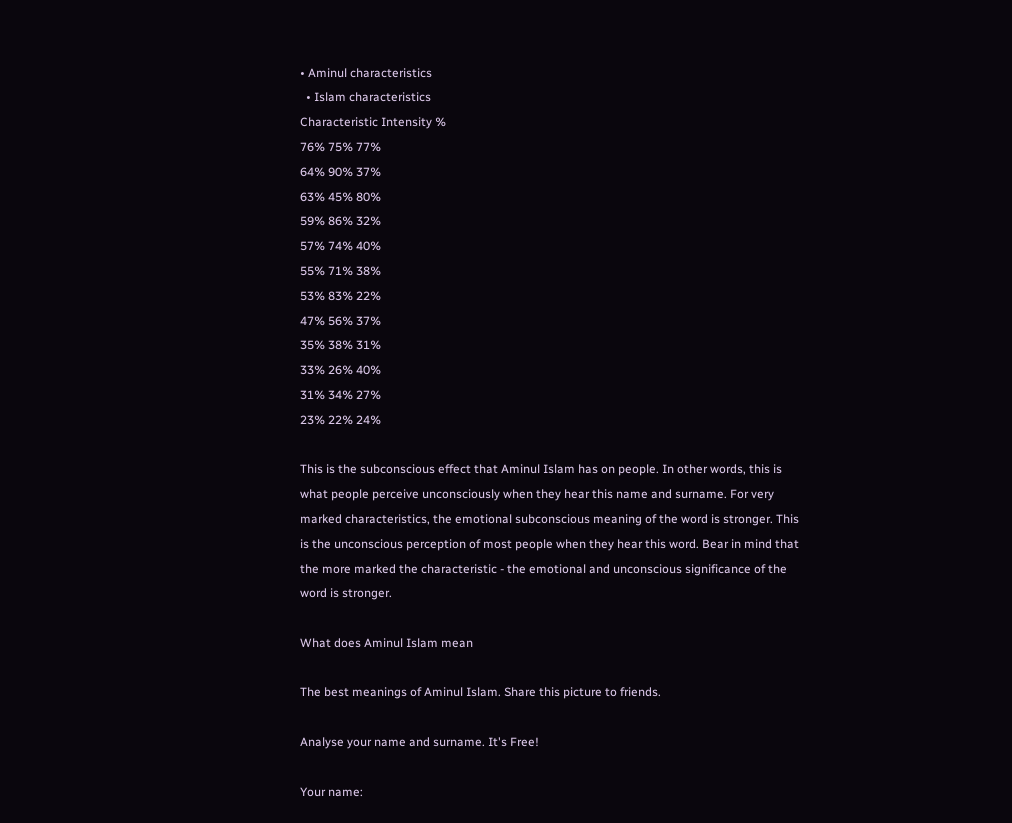• Aminul characteristics
  • Islam characteristics
Characteristic Intensity %
76% 75% 77%
64% 90% 37%
63% 45% 80%
59% 86% 32%
57% 74% 40%
55% 71% 38%
53% 83% 22%
47% 56% 37%
35% 38% 31%
33% 26% 40%
31% 34% 27%
23% 22% 24%

This is the subconscious effect that Aminul Islam has on people. In other words, this is what people perceive unconsciously when they hear this name and surname. For very marked characteristics, the emotional subconscious meaning of the word is stronger. This is the unconscious perception of most people when they hear this word. Bear in mind that the more marked the characteristic - the emotional and unconscious significance of the word is stronger.

What does Aminul Islam mean

The best meanings of Aminul Islam. Share this picture to friends.

Analyse your name and surname. It's Free!

Your name: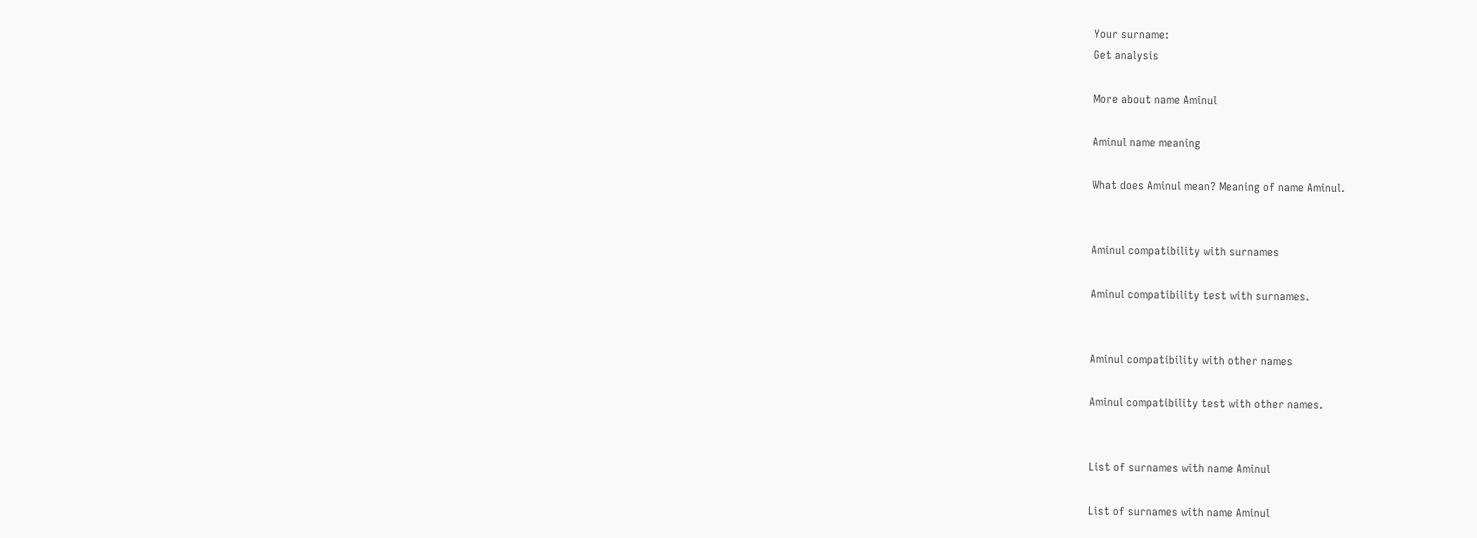Your surname:
Get analysis

More about name Aminul

Aminul name meaning

What does Aminul mean? Meaning of name Aminul.


Aminul compatibility with surnames

Aminul compatibility test with surnames.


Aminul compatibility with other names

Aminul compatibility test with other names.


List of surnames with name Aminul

List of surnames with name Aminul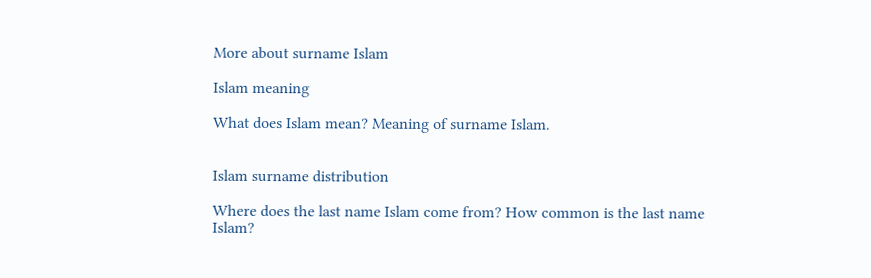More about surname Islam

Islam meaning

What does Islam mean? Meaning of surname Islam.


Islam surname distribution

Where does the last name Islam come from? How common is the last name Islam?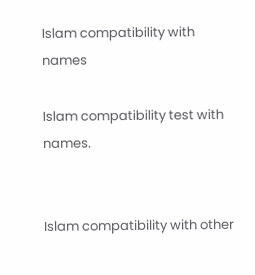Islam compatibility with names

Islam compatibility test with names.


Islam compatibility with other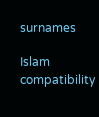surnames

Islam compatibility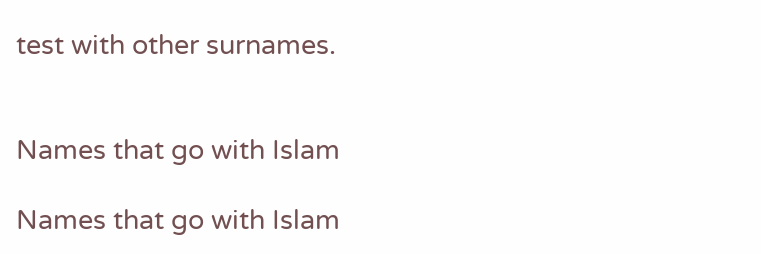test with other surnames.


Names that go with Islam

Names that go with Islam